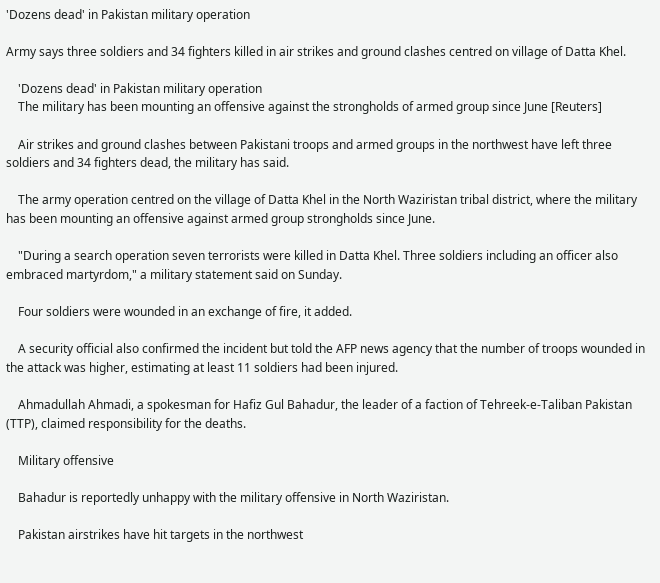'Dozens dead' in Pakistan military operation

Army says three soldiers and 34 fighters killed in air strikes and ground clashes centred on village of Datta Khel.

    'Dozens dead' in Pakistan military operation
    The military has been mounting an offensive against the strongholds of armed group since June [Reuters]

    Air strikes and ground clashes between Pakistani troops and armed groups in the northwest have left three soldiers and 34 fighters dead, the military has said.

    The army operation centred on the village of Datta Khel in the North Waziristan tribal district, where the military has been mounting an offensive against armed group strongholds since June.

    "During a search operation seven terrorists were killed in Datta Khel. Three soldiers including an officer also embraced martyrdom," a military statement said on Sunday.

    Four soldiers were wounded in an exchange of fire, it added.

    A security official also confirmed the incident but told the AFP news agency that the number of troops wounded in the attack was higher, estimating at least 11 soldiers had been injured.

    Ahmadullah Ahmadi, a spokesman for Hafiz Gul Bahadur, the leader of a faction of Tehreek-e-Taliban Pakistan (TTP), claimed responsibility for the deaths.

    Military offensive

    Bahadur is reportedly unhappy with the military offensive in North Waziristan.

    Pakistan airstrikes have hit targets in the northwest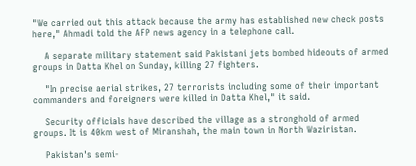"We carried out this attack because the army has established new check posts here," Ahmadi told the AFP news agency in a telephone call.

    A separate military statement said Pakistani jets bombed hideouts of armed groups in Datta Khel on Sunday, killing 27 fighters.

    "In precise aerial strikes, 27 terrorists including some of their important commanders and foreigners were killed in Datta Khel," it said.

    Security officials have described the village as a stronghold of armed groups. It is 40km west of Miranshah, the main town in North Waziristan.

    Pakistan's semi-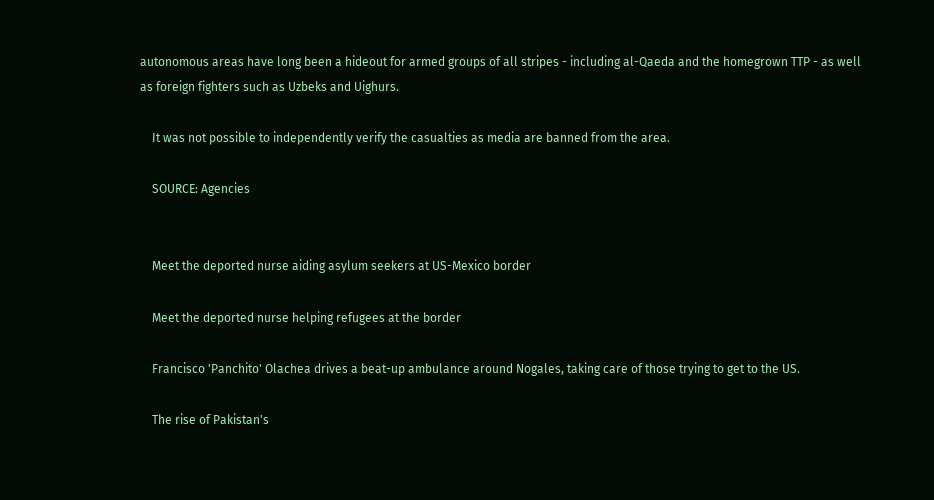autonomous areas have long been a hideout for armed groups of all stripes - including al-Qaeda and the homegrown TTP - as well as foreign fighters such as Uzbeks and Uighurs.

    It was not possible to independently verify the casualties as media are banned from the area.

    SOURCE: Agencies


    Meet the deported nurse aiding asylum seekers at US-Mexico border

    Meet the deported nurse helping refugees at the border

    Francisco 'Panchito' Olachea drives a beat-up ambulance around Nogales, taking care of those trying to get to the US.

    The rise of Pakistan's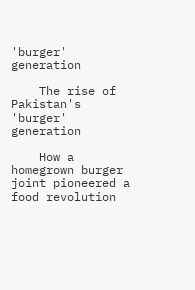'burger' generation

    The rise of Pakistan's 'burger' generation

    How a homegrown burger joint pioneered a food revolution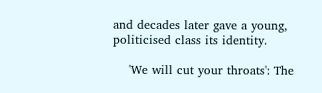and decades later gave a young, politicised class its identity.

    'We will cut your throats': The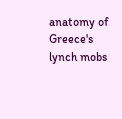anatomy of Greece's lynch mobs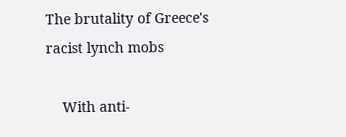The brutality of Greece's racist lynch mobs

    With anti-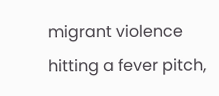migrant violence hitting a fever pitch,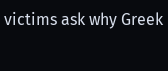victims ask why Greek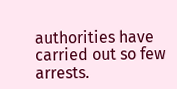authorities have carried out so few arrests.